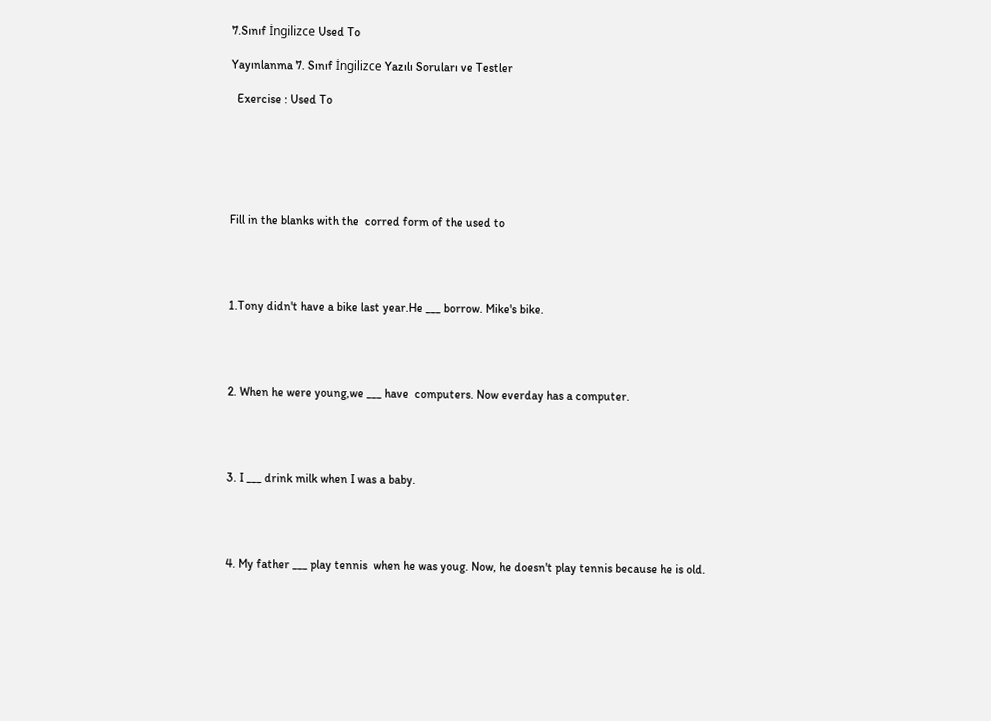7.Sınıf İngilizce Used To

Yayınlanma 7. Sınıf İngilizce Yazılı Soruları ve Testler

  Exercise : Used To






Fill in the blanks with the  corred form of the used to




1.Tony didn't have a bike last year.He ___ borrow. Mike's bike.




2. When he were young,we ___ have  computers. Now everday has a computer.




3. I ___ drink milk when I was a baby.




4. My father ___ play tennis  when he was youg. Now, he doesn't play tennis because he is old.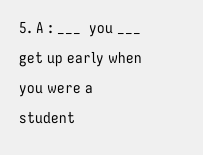5. A : ___  you ___ get up early when you were a student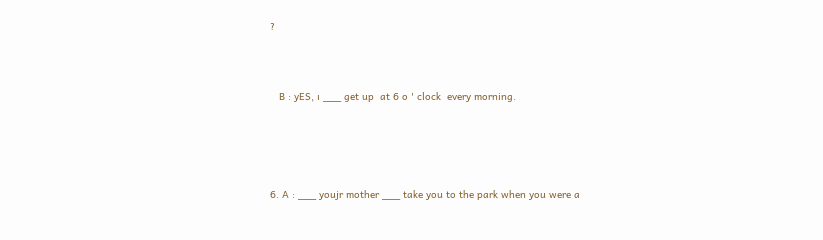?




   B : yES, ı ___ get up  at 6 o ' clock  every morning.






6. A : ___ youjr mother ___ take you to the park when you were a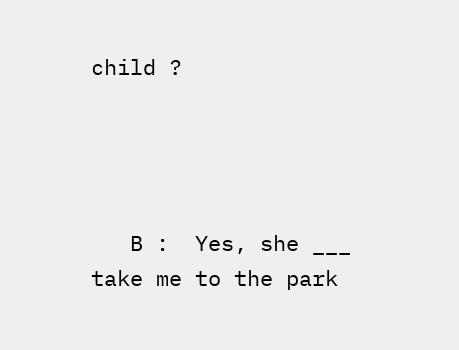child ?




   B :  Yes, she ___ take me to the park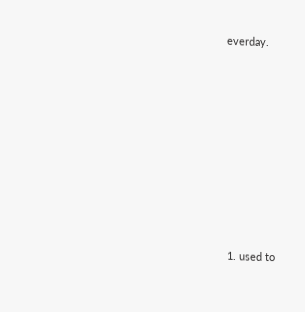everday.










1. used to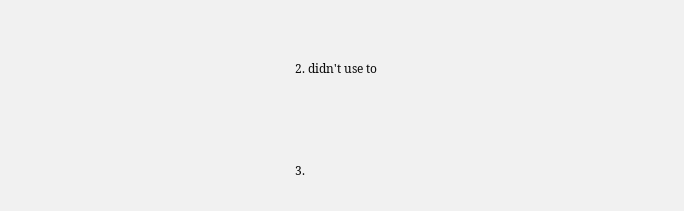2. didn't use to




3.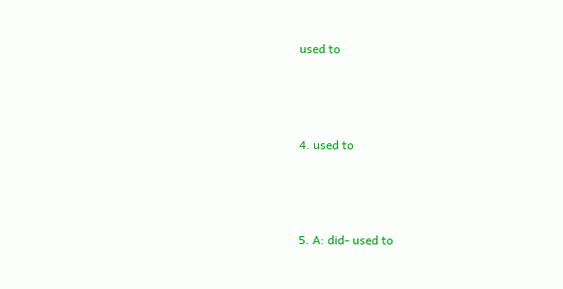used to




4. used to




5. A: did- used to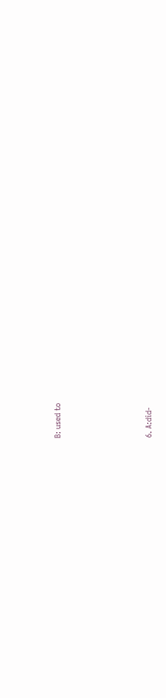B: used to






6. A:did-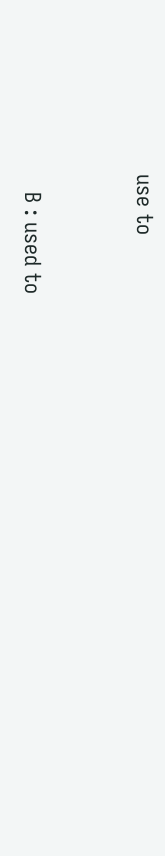use to


   B : used to